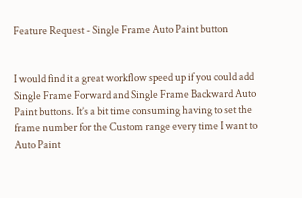Feature Request - Single Frame Auto Paint button


I would find it a great workflow speed up if you could add Single Frame Forward and Single Frame Backward Auto Paint buttons. It’s a bit time consuming having to set the frame number for the Custom range every time I want to Auto Paint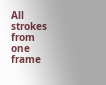All strokes from one frame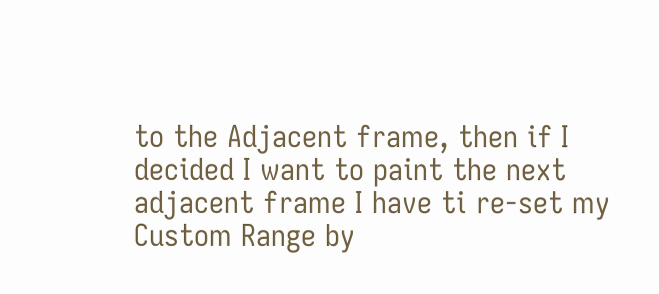to the Adjacent frame, then if I decided I want to paint the next adjacent frame I have ti re-set my Custom Range by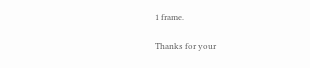1 frame.

Thanks for your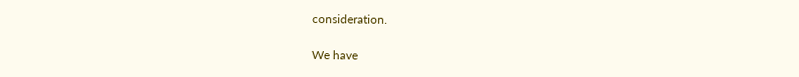consideration.

We have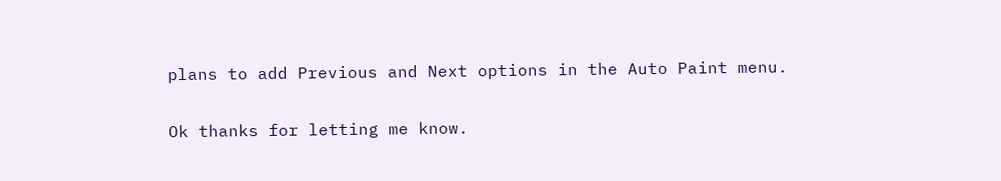plans to add Previous and Next options in the Auto Paint menu.

Ok thanks for letting me know.